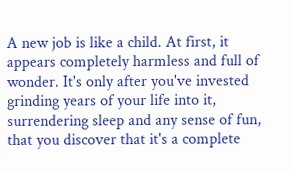A new job is like a child. At first, it appears completely harmless and full of wonder. It's only after you've invested grinding years of your life into it, surrendering sleep and any sense of fun, that you discover that it's a complete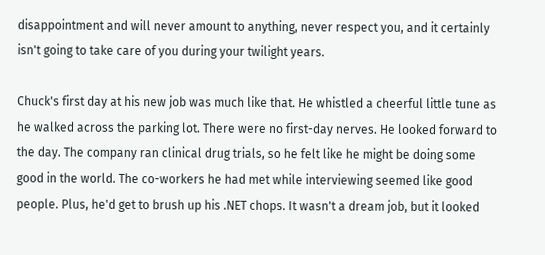disappointment and will never amount to anything, never respect you, and it certainly isn't going to take care of you during your twilight years.

Chuck's first day at his new job was much like that. He whistled a cheerful little tune as he walked across the parking lot. There were no first-day nerves. He looked forward to the day. The company ran clinical drug trials, so he felt like he might be doing some good in the world. The co-workers he had met while interviewing seemed like good people. Plus, he'd get to brush up his .NET chops. It wasn't a dream job, but it looked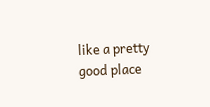like a pretty good place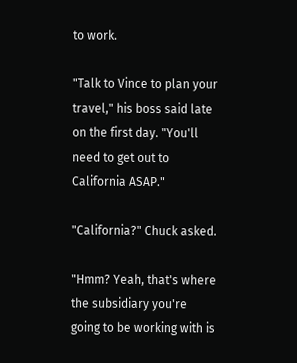to work.

"Talk to Vince to plan your travel," his boss said late on the first day. "You'll need to get out to California ASAP."

"California?" Chuck asked.

"Hmm? Yeah, that's where the subsidiary you're going to be working with is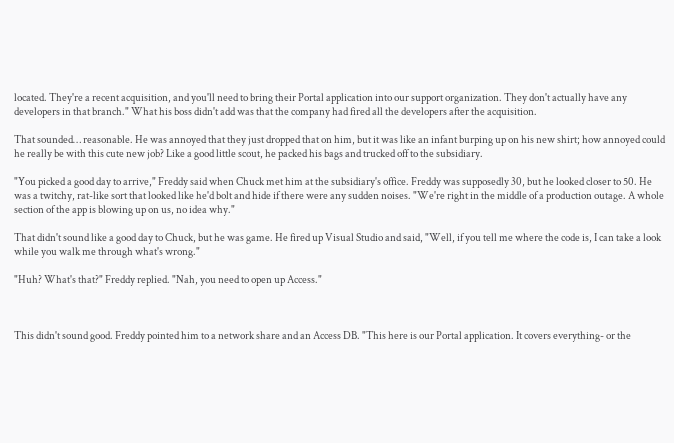located. They're a recent acquisition, and you'll need to bring their Portal application into our support organization. They don't actually have any developers in that branch." What his boss didn't add was that the company had fired all the developers after the acquisition.

That sounded… reasonable. He was annoyed that they just dropped that on him, but it was like an infant burping up on his new shirt; how annoyed could he really be with this cute new job? Like a good little scout, he packed his bags and trucked off to the subsidiary.

"You picked a good day to arrive," Freddy said when Chuck met him at the subsidiary's office. Freddy was supposedly 30, but he looked closer to 50. He was a twitchy, rat-like sort that looked like he'd bolt and hide if there were any sudden noises. "We're right in the middle of a production outage. A whole section of the app is blowing up on us, no idea why."

That didn't sound like a good day to Chuck, but he was game. He fired up Visual Studio and said, "Well, if you tell me where the code is, I can take a look while you walk me through what's wrong."

"Huh? What's that?" Freddy replied. "Nah, you need to open up Access."



This didn't sound good. Freddy pointed him to a network share and an Access DB. "This here is our Portal application. It covers everything- or the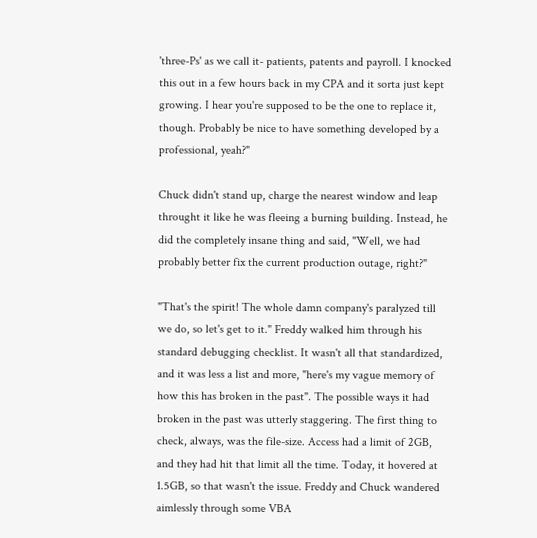'three-Ps' as we call it- patients, patents and payroll. I knocked this out in a few hours back in my CPA and it sorta just kept growing. I hear you're supposed to be the one to replace it, though. Probably be nice to have something developed by a professional, yeah?"

Chuck didn't stand up, charge the nearest window and leap throught it like he was fleeing a burning building. Instead, he did the completely insane thing and said, "Well, we had probably better fix the current production outage, right?"

"That's the spirit! The whole damn company's paralyzed till we do, so let's get to it." Freddy walked him through his standard debugging checklist. It wasn't all that standardized, and it was less a list and more, "here's my vague memory of how this has broken in the past". The possible ways it had broken in the past was utterly staggering. The first thing to check, always, was the file-size. Access had a limit of 2GB, and they had hit that limit all the time. Today, it hovered at 1.5GB, so that wasn't the issue. Freddy and Chuck wandered aimlessly through some VBA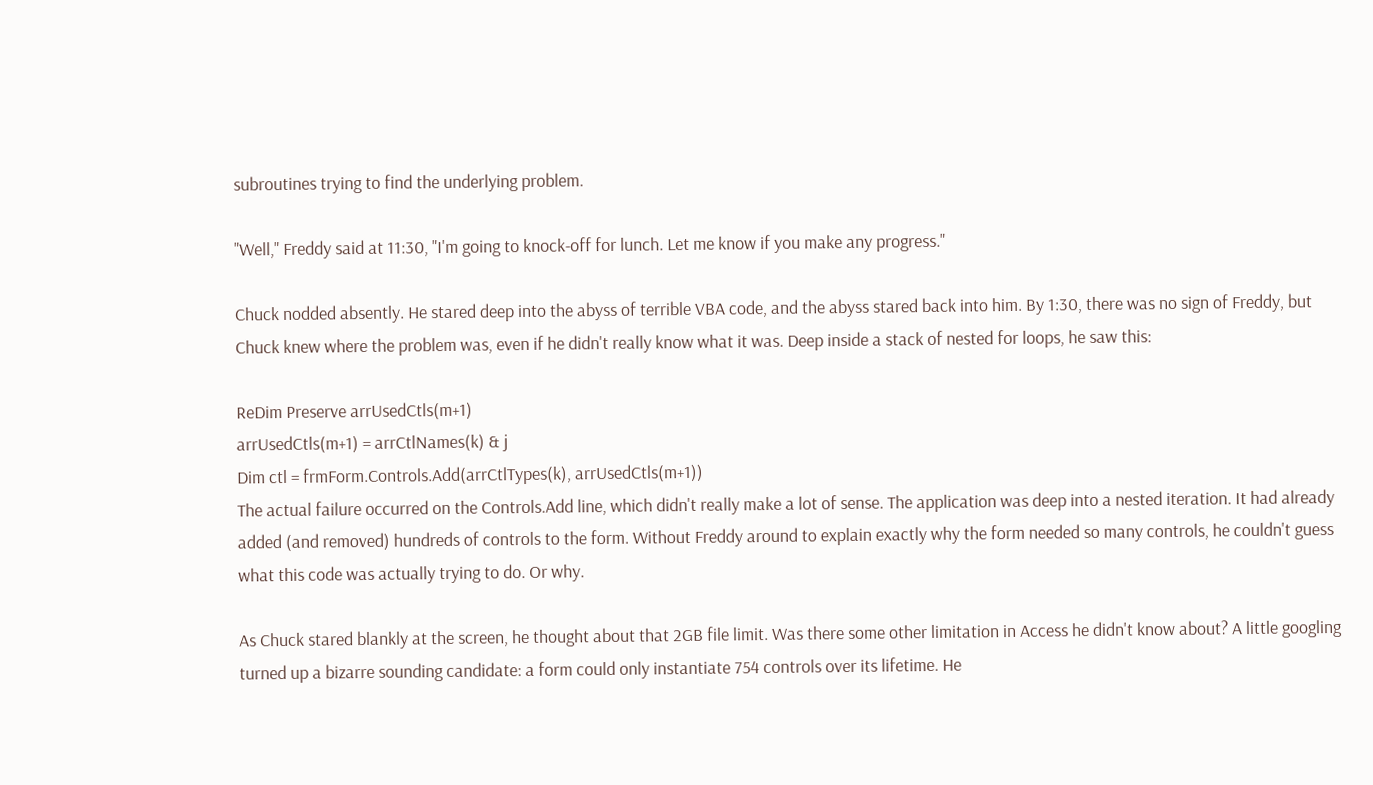subroutines trying to find the underlying problem.

"Well," Freddy said at 11:30, "I'm going to knock-off for lunch. Let me know if you make any progress."

Chuck nodded absently. He stared deep into the abyss of terrible VBA code, and the abyss stared back into him. By 1:30, there was no sign of Freddy, but Chuck knew where the problem was, even if he didn't really know what it was. Deep inside a stack of nested for loops, he saw this:

ReDim Preserve arrUsedCtls(m+1)
arrUsedCtls(m+1) = arrCtlNames(k) & j
Dim ctl = frmForm.Controls.Add(arrCtlTypes(k), arrUsedCtls(m+1))
The actual failure occurred on the Controls.Add line, which didn't really make a lot of sense. The application was deep into a nested iteration. It had already added (and removed) hundreds of controls to the form. Without Freddy around to explain exactly why the form needed so many controls, he couldn't guess what this code was actually trying to do. Or why.

As Chuck stared blankly at the screen, he thought about that 2GB file limit. Was there some other limitation in Access he didn't know about? A little googling turned up a bizarre sounding candidate: a form could only instantiate 754 controls over its lifetime. He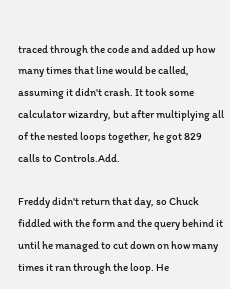traced through the code and added up how many times that line would be called, assuming it didn't crash. It took some calculator wizardry, but after multiplying all of the nested loops together, he got 829 calls to Controls.Add.

Freddy didn't return that day, so Chuck fiddled with the form and the query behind it until he managed to cut down on how many times it ran through the loop. He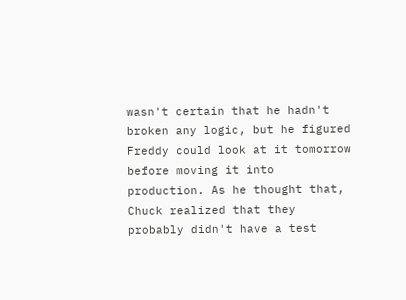wasn't certain that he hadn't broken any logic, but he figured Freddy could look at it tomorrow before moving it into production. As he thought that, Chuck realized that they probably didn't have a test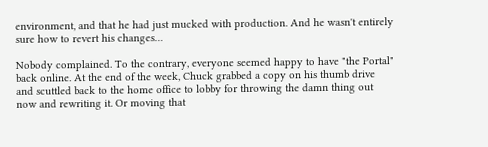environment, and that he had just mucked with production. And he wasn't entirely sure how to revert his changes…

Nobody complained. To the contrary, everyone seemed happy to have "the Portal" back online. At the end of the week, Chuck grabbed a copy on his thumb drive and scuttled back to the home office to lobby for throwing the damn thing out now and rewriting it. Or moving that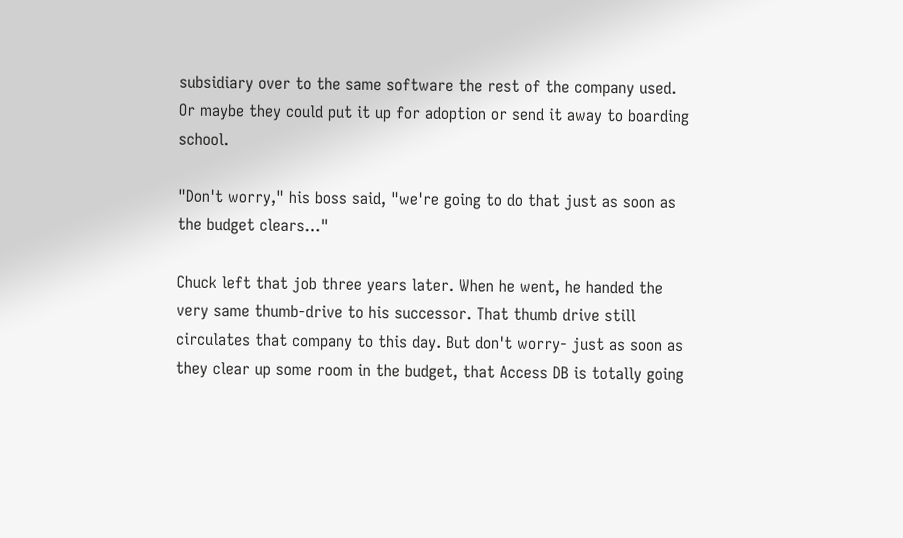subsidiary over to the same software the rest of the company used. Or maybe they could put it up for adoption or send it away to boarding school.

"Don't worry," his boss said, "we're going to do that just as soon as the budget clears…"

Chuck left that job three years later. When he went, he handed the very same thumb-drive to his successor. That thumb drive still circulates that company to this day. But don't worry- just as soon as they clear up some room in the budget, that Access DB is totally going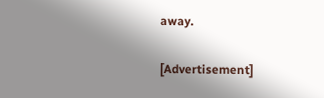away.

[Advertisement]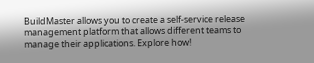BuildMaster allows you to create a self-service release management platform that allows different teams to manage their applications. Explore how!